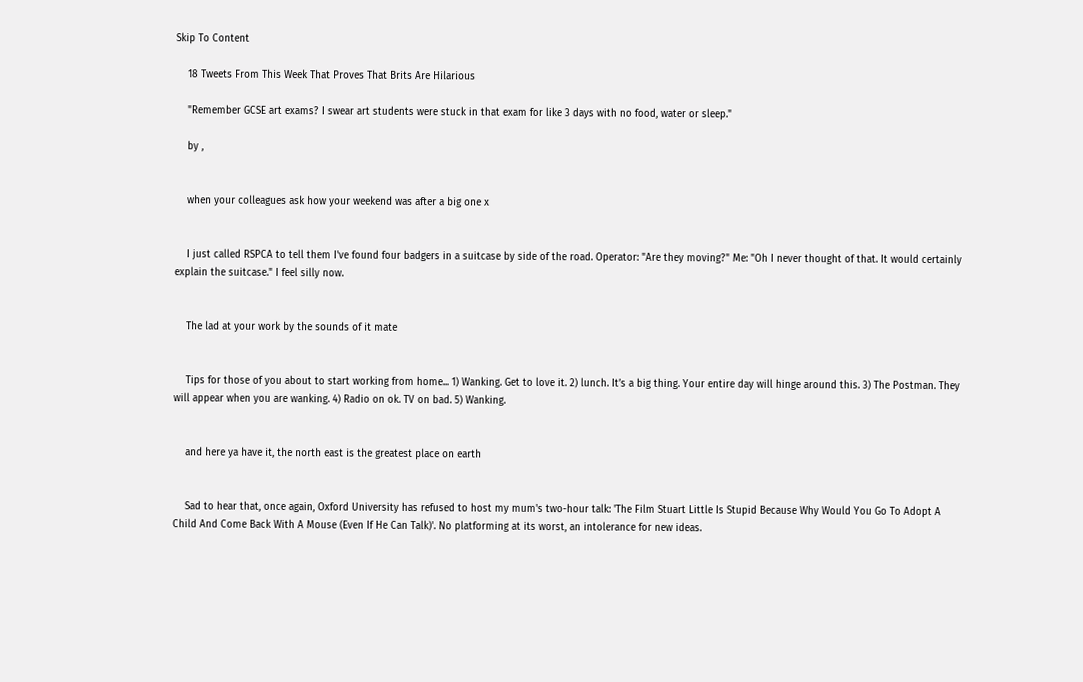Skip To Content

    18 Tweets From This Week That Proves That Brits Are Hilarious

    "Remember GCSE art exams? I swear art students were stuck in that exam for like 3 days with no food, water or sleep."

    by ,


    when your colleagues ask how your weekend was after a big one x


    I just called RSPCA to tell them I've found four badgers in a suitcase by side of the road. Operator: "Are they moving?" Me: "Oh I never thought of that. It would certainly explain the suitcase." I feel silly now.


    The lad at your work by the sounds of it mate


    Tips for those of you about to start working from home... 1) Wanking. Get to love it. 2) lunch. It’s a big thing. Your entire day will hinge around this. 3) The Postman. They will appear when you are wanking. 4) Radio on ok. TV on bad. 5) Wanking.


    and here ya have it, the north east is the greatest place on earth


    Sad to hear that, once again, Oxford University has refused to host my mum's two-hour talk: 'The Film Stuart Little Is Stupid Because Why Would You Go To Adopt A Child And Come Back With A Mouse (Even If He Can Talk)'. No platforming at its worst, an intolerance for new ideas.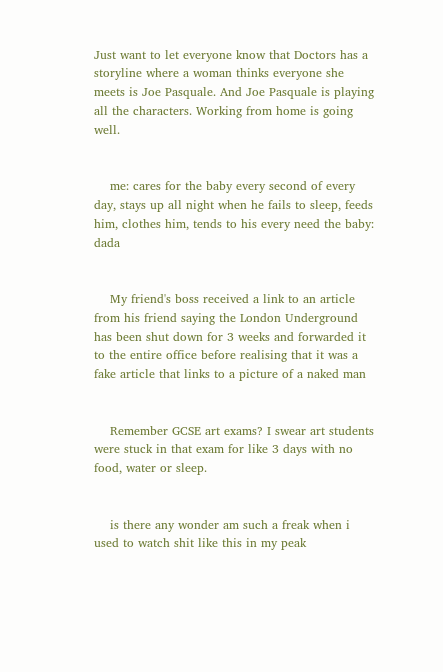Just want to let everyone know that Doctors has a storyline where a woman thinks everyone she meets is Joe Pasquale. And Joe Pasquale is playing all the characters. Working from home is going well.


    me: cares for the baby every second of every day, stays up all night when he fails to sleep, feeds him, clothes him, tends to his every need the baby: dada


    My friend's boss received a link to an article from his friend saying the London Underground has been shut down for 3 weeks and forwarded it to the entire office before realising that it was a fake article that links to a picture of a naked man


    Remember GCSE art exams? I swear art students were stuck in that exam for like 3 days with no food, water or sleep.


    is there any wonder am such a freak when i used to watch shit like this in my peak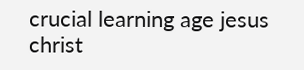crucial learning age jesus christ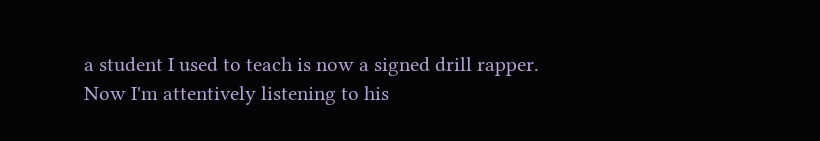a student I used to teach is now a signed drill rapper. Now I'm attentively listening to his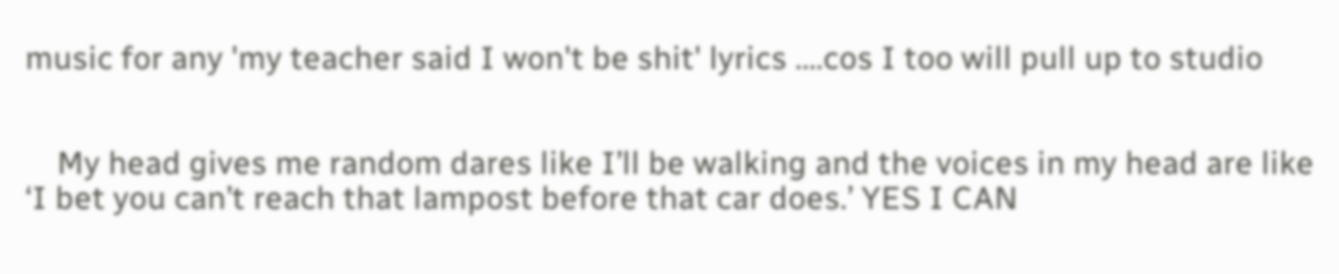music for any 'my teacher said I won't be shit' lyrics ....cos I too will pull up to studio


    My head gives me random dares like I’ll be walking and the voices in my head are like ‘I bet you can’t reach that lampost before that car does.’ YES I CAN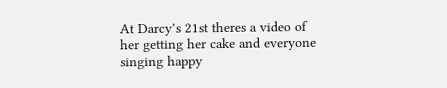At Darcy’s 21st theres a video of her getting her cake and everyone singing happy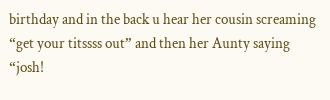birthday and in the back u hear her cousin screaming “get your titssss out” and then her Aunty saying “josh!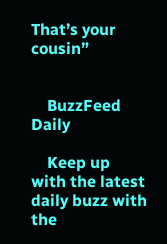That’s your cousin”


    BuzzFeed Daily

    Keep up with the latest daily buzz with the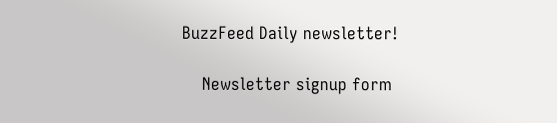BuzzFeed Daily newsletter!

    Newsletter signup form